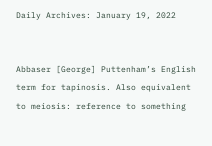Daily Archives: January 19, 2022


Abbaser [George] Puttenham’s English term for tapinosis. Also equivalent to meiosis: reference to something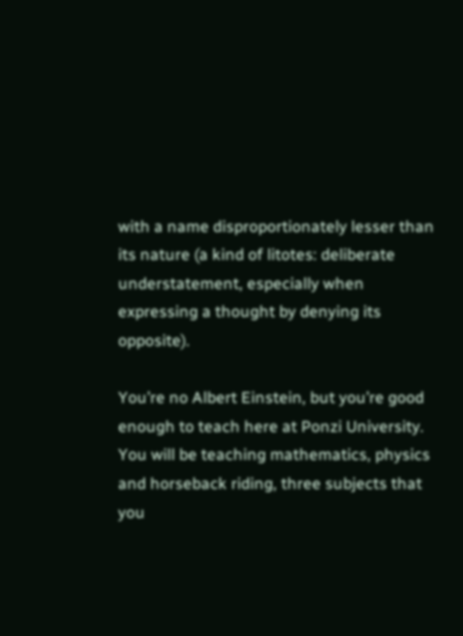with a name disproportionately lesser than its nature (a kind of litotes: deliberate understatement, especially when expressing a thought by denying its opposite).

You’re no Albert Einstein, but you’re good enough to teach here at Ponzi University. You will be teaching mathematics, physics and horseback riding, three subjects that you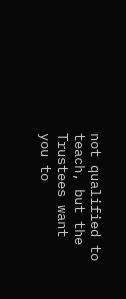not qualified to teach, but the Trustees want you to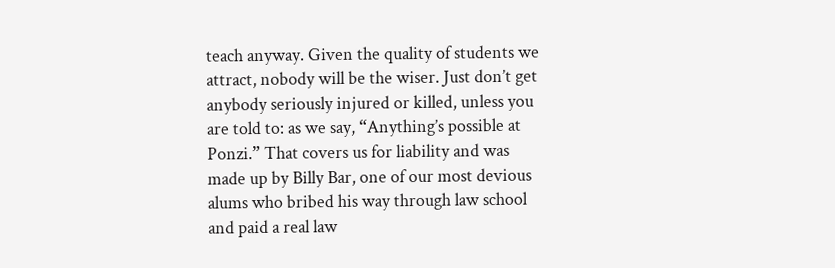teach anyway. Given the quality of students we attract, nobody will be the wiser. Just don’t get anybody seriously injured or killed, unless you are told to: as we say, “Anything’s possible at Ponzi.” That covers us for liability and was made up by Billy Bar, one of our most devious alums who bribed his way through law school and paid a real law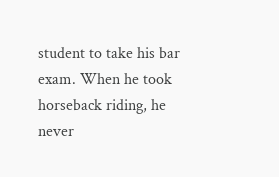student to take his bar exam. When he took horseback riding, he never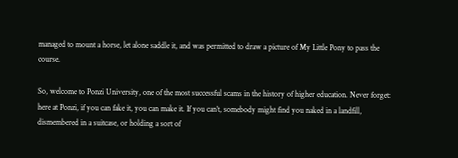managed to mount a horse, let alone saddle it, and was permitted to draw a picture of My Little Pony to pass the course.

So, welcome to Ponzi University, one of the most successful scams in the history of higher education. Never forget: here at Ponzi, if you can fake it, you can make it. If you can’t, somebody might find you naked in a landfill, dismembered in a suitcase, or holding a sort of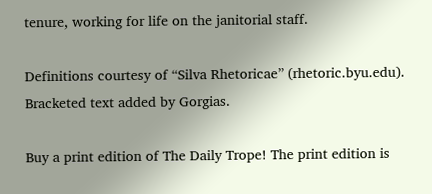tenure, working for life on the janitorial staff.

Definitions courtesy of “Silva Rhetoricae” (rhetoric.byu.edu). Bracketed text added by Gorgias.

Buy a print edition of The Daily Trope! The print edition is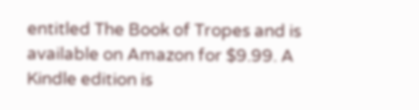entitled The Book of Tropes and is available on Amazon for $9.99. A Kindle edition is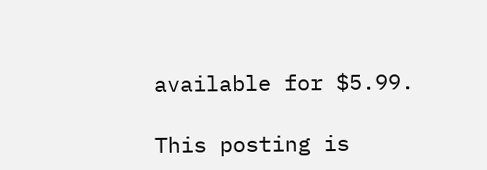available for $5.99.

This posting is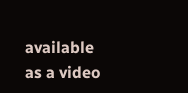available as a video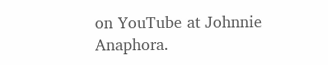on YouTube at Johnnie Anaphora.